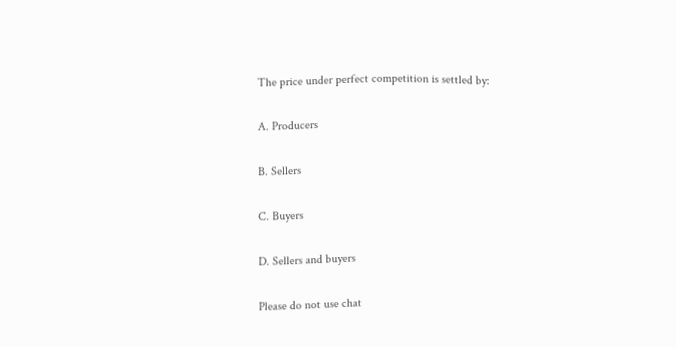The price under perfect competition is settled by:

A. Producers

B. Sellers

C. Buyers

D. Sellers and buyers

Please do not use chat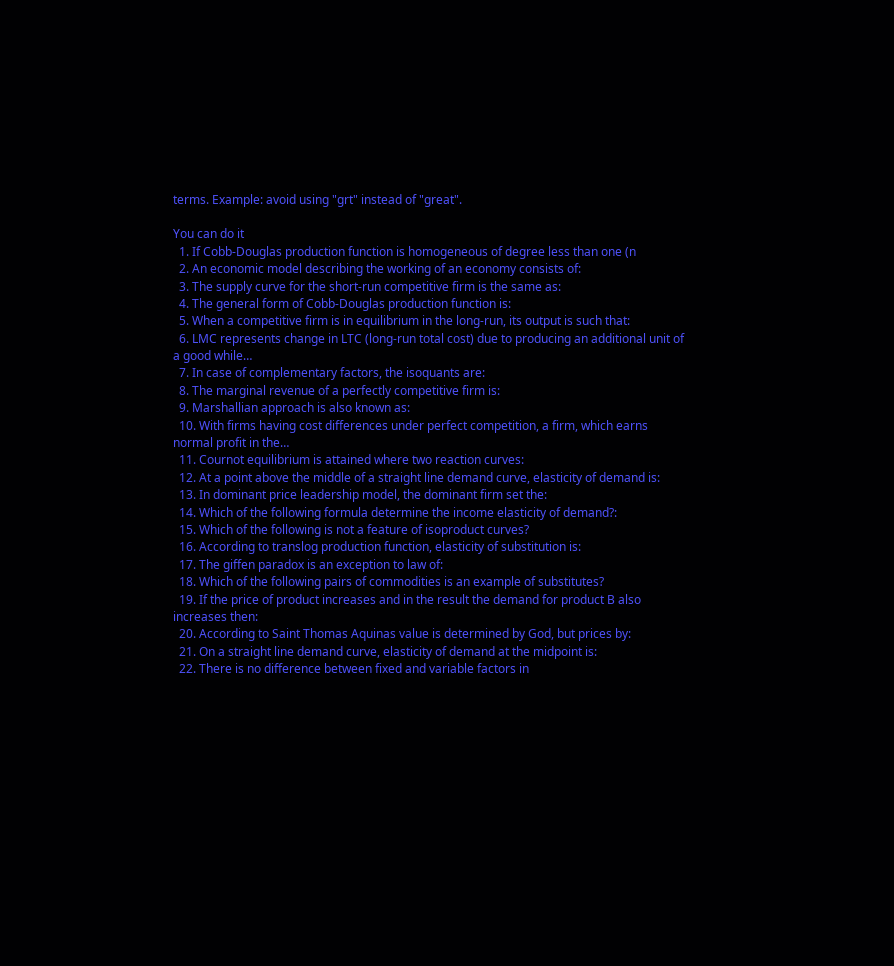terms. Example: avoid using "grt" instead of "great".

You can do it
  1. If Cobb-Douglas production function is homogeneous of degree less than one (n
  2. An economic model describing the working of an economy consists of:
  3. The supply curve for the short-run competitive firm is the same as:
  4. The general form of Cobb-Douglas production function is:
  5. When a competitive firm is in equilibrium in the long-run, its output is such that:
  6. LMC represents change in LTC (long-run total cost) due to producing an additional unit of a good while…
  7. In case of complementary factors, the isoquants are:
  8. The marginal revenue of a perfectly competitive firm is:
  9. Marshallian approach is also known as:
  10. With firms having cost differences under perfect competition, a firm, which earns normal profit in the…
  11. Cournot equilibrium is attained where two reaction curves:
  12. At a point above the middle of a straight line demand curve, elasticity of demand is:
  13. In dominant price leadership model, the dominant firm set the:
  14. Which of the following formula determine the income elasticity of demand?:
  15. Which of the following is not a feature of isoproduct curves?
  16. According to translog production function, elasticity of substitution is:
  17. The giffen paradox is an exception to law of:
  18. Which of the following pairs of commodities is an example of substitutes?
  19. If the price of product increases and in the result the demand for product B also increases then:
  20. According to Saint Thomas Aquinas value is determined by God, but prices by:
  21. On a straight line demand curve, elasticity of demand at the midpoint is:
  22. There is no difference between fixed and variable factors in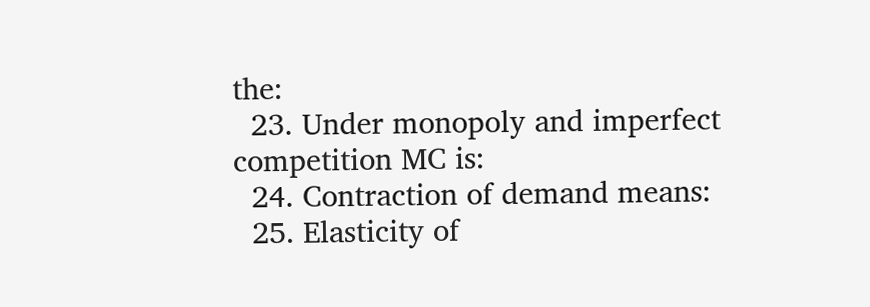the:
  23. Under monopoly and imperfect competition MC is:
  24. Contraction of demand means:
  25. Elasticity of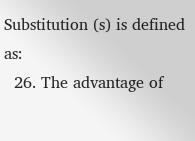Substitution (s) is defined as:
  26. The advantage of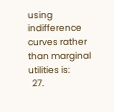using indifference curves rather than marginal utilities is:
  27.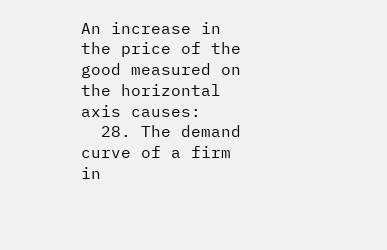An increase in the price of the good measured on the horizontal axis causes:
  28. The demand curve of a firm in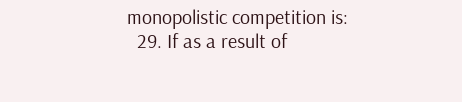monopolistic competition is:
  29. If as a result of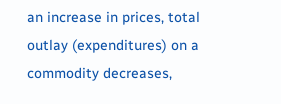an increase in prices, total outlay (expenditures) on a commodity decreases,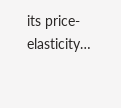its price-elasticity…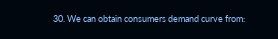30. We can obtain consumers demand curve from: